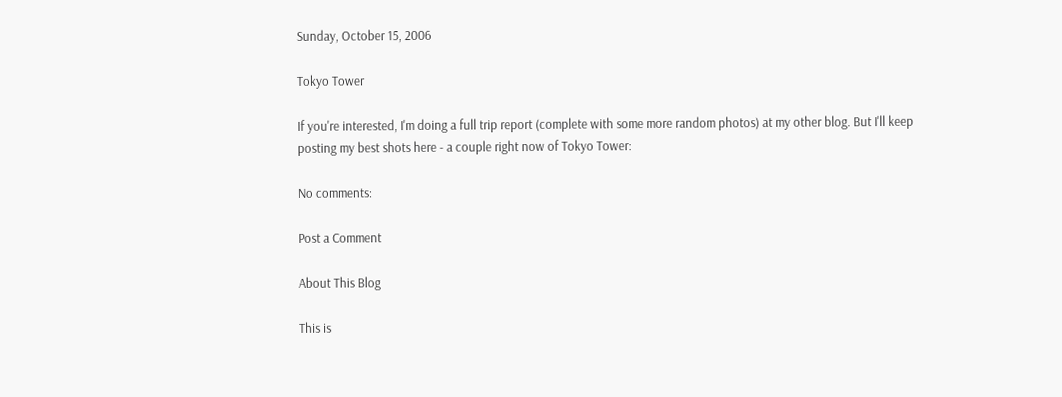Sunday, October 15, 2006

Tokyo Tower

If you're interested, I'm doing a full trip report (complete with some more random photos) at my other blog. But I'll keep posting my best shots here - a couple right now of Tokyo Tower:

No comments:

Post a Comment

About This Blog

This is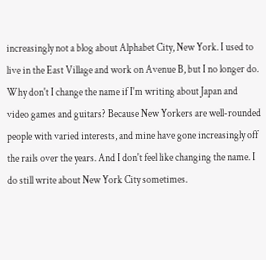increasingly not a blog about Alphabet City, New York. I used to live in the East Village and work on Avenue B, but I no longer do. Why don't I change the name if I'm writing about Japan and video games and guitars? Because New Yorkers are well-rounded people with varied interests, and mine have gone increasingly off the rails over the years. And I don't feel like changing the name. I do still write about New York City sometimes.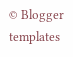© Blogger templates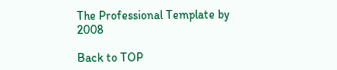The Professional Template by 2008

Back to TOP